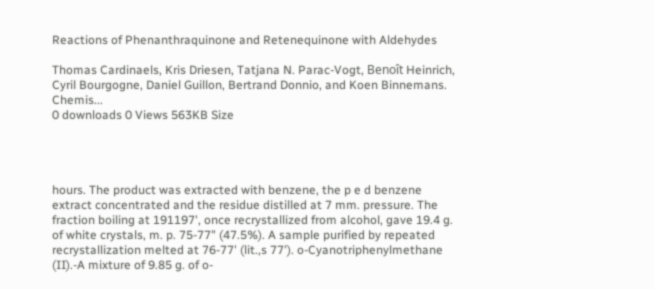Reactions of Phenanthraquinone and Retenequinone with Aldehydes

Thomas Cardinaels, Kris Driesen, Tatjana N. Parac-Vogt, Benoît Heinrich, Cyril Bourgogne, Daniel Guillon, Bertrand Donnio, and Koen Binnemans. Chemis...
0 downloads 0 Views 563KB Size




hours. The product was extracted with benzene, the p e d benzene extract concentrated and the residue distilled at 7 mm. pressure. The fraction boiling at 191197', once recrystallized from alcohol, gave 19.4 g. of white crystals, m. p. 75-77" (47.5%). A sample purified by repeated recrystallization melted at 76-77' (lit.,s 77'). o-Cyanotriphenylmethane (II).-A mixture of 9.85 g. of o-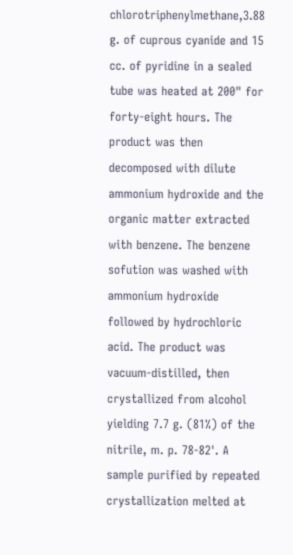chlorotriphenylmethane,3.88 g. of cuprous cyanide and 15 cc. of pyridine in a sealed tube was heated at 200" for forty-eight hours. The product was then decomposed with dilute ammonium hydroxide and the organic matter extracted with benzene. The benzene sofution was washed with ammonium hydroxide followed by hydrochloric acid. The product was vacuum-distilled, then crystallized from alcohol yielding 7.7 g. (81%) of the nitrile, m. p. 78-82'. A sample purified by repeated crystallization melted at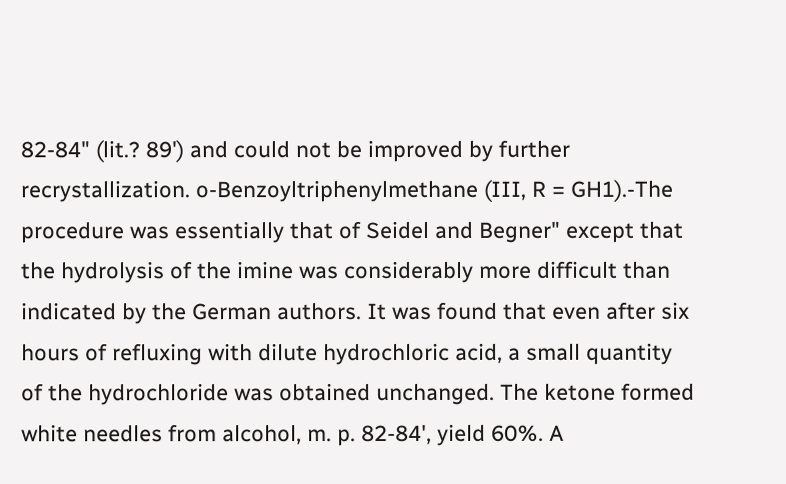82-84" (lit.? 89') and could not be improved by further recrystallization. o-Benzoyltriphenylmethane (III, R = GH1).-The procedure was essentially that of Seidel and Begner" except that the hydrolysis of the imine was considerably more difficult than indicated by the German authors. It was found that even after six hours of refluxing with dilute hydrochloric acid, a small quantity of the hydrochloride was obtained unchanged. The ketone formed white needles from alcohol, m. p. 82-84', yield 60%. A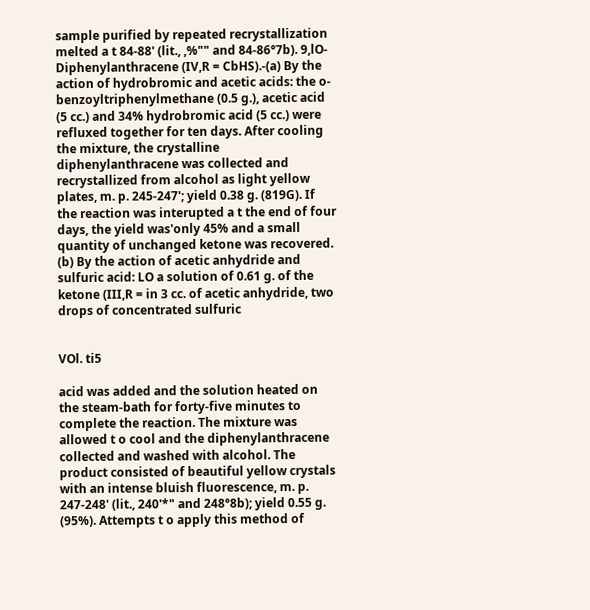sample purified by repeated recrystallization melted a t 84-88' (lit., ,%"" and 84-86°7b). 9,lO-Diphenylanthracene (IV,R = CbHS).-(a) By the action of hydrobromic and acetic acids: the o-benzoyltriphenylmethane (0.5 g.), acetic acid (5 cc.) and 34% hydrobromic acid (5 cc.) were refluxed together for ten days. After cooling the mixture, the crystalline diphenylanthracene was collected and recrystallized from alcohol as light yellow plates, m. p. 245-247'; yield 0.38 g. (819G). If the reaction was interupted a t the end of four days, the yield was'only 45% and a small quantity of unchanged ketone was recovered. (b) By the action of acetic anhydride and sulfuric acid: LO a solution of 0.61 g. of the ketone (III,R = in 3 cc. of acetic anhydride, two drops of concentrated sulfuric


VOl. ti5

acid was added and the solution heated on the steam-bath for forty-five minutes to complete the reaction. The mixture was allowed t o cool and the diphenylanthracene collected and washed with alcohol. The product consisted of beautiful yellow crystals with an intense bluish fluorescence, m. p. 247-248' (lit., 240'*" and 248°8b); yield 0.55 g. (95%). Attempts t o apply this method of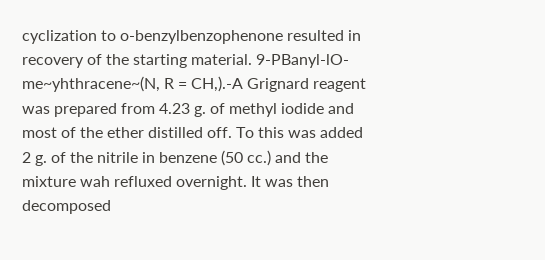cyclization to o-benzylbenzophenone resulted in recovery of the starting material. 9-PBanyl-lO-me~yhthracene~(N, R = CH,).-A Grignard reagent was prepared from 4.23 g. of methyl iodide and most of the ether distilled off. To this was added 2 g. of the nitrile in benzene (50 cc.) and the mixture wah refluxed overnight. It was then decomposed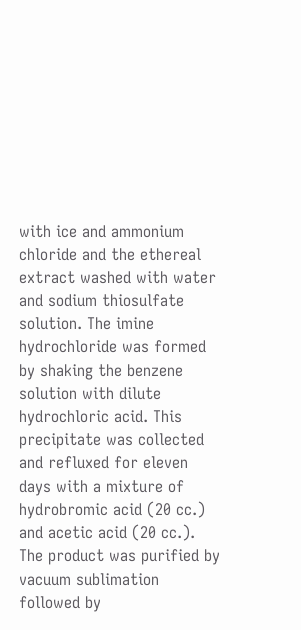with ice and ammonium chloride and the ethereal extract washed with water and sodium thiosulfate solution. The imine hydrochloride was formed by shaking the benzene solution with dilute hydrochloric acid. This precipitate was collected and refluxed for eleven days with a mixture of hydrobromic acid (20 cc.) and acetic acid (20 cc.). The product was purified by vacuum sublimation followed by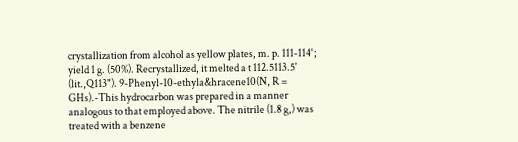crystallization from alcohol as yellow plates, m. p. 111-114°; yield 1 g. (50%). Recrystallized, it melted a t 112.5113.5' (lit.,Q113"). 9-Phenyl-10-ethyla&hracene10(N, R = GHs).-This hydrocarbon was prepared in a manner analogous to that employed above. The nitrile (1.8 g,) was treated with a benzene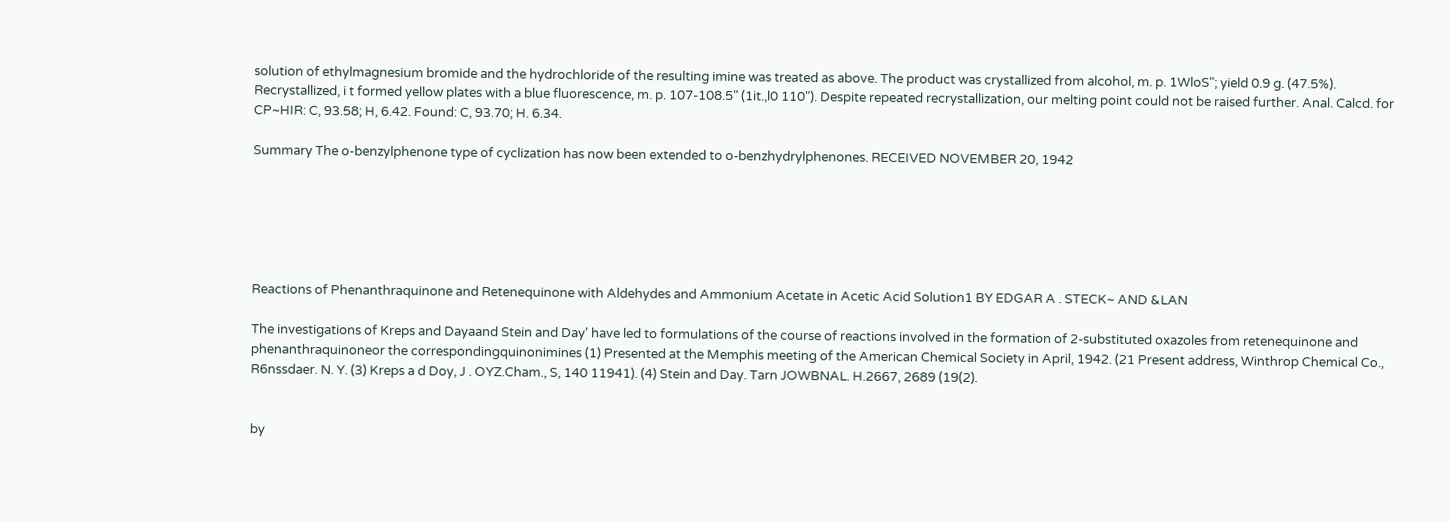solution of ethylmagnesium bromide and the hydrochloride of the resulting imine was treated as above. The product was crystallized from alcohol, m. p. 1WloS"; yield 0.9 g. (47.5%). Recrystallized, i t formed yellow plates with a blue fluorescence, m. p. 107-108.5" (1it.,l0 110"). Despite repeated recrystallization, our melting point could not be raised further. Anal. Calcd. for CP~HIR: C, 93.58; H, 6.42. Found: C, 93.70; H. 6.34.

Summary The o-benzylphenone type of cyclization has now been extended to o-benzhydrylphenones. RECEIVED NOVEMBER 20, 1942






Reactions of Phenanthraquinone and Retenequinone with Aldehydes and Ammonium Acetate in Acetic Acid Solution1 BY EDGAR A . STECK~ AND &LAN

The investigations of Kreps and Dayaand Stein and Day' have led to formulations of the course of reactions involved in the formation of 2-substituted oxazoles from retenequinone and phenanthraquinoneor the correspondingquinonimines (1) Presented at the Memphis meeting of the American Chemical Society in April, 1942. (21 Present address, Winthrop Chemical Co., R6nssdaer. N. Y. (3) Kreps a d Doy, J . OYZ.Cham., S, 140 11941). (4) Stein and Day. Tarn JOWBNAL. H.2667, 2689 (19(2).


by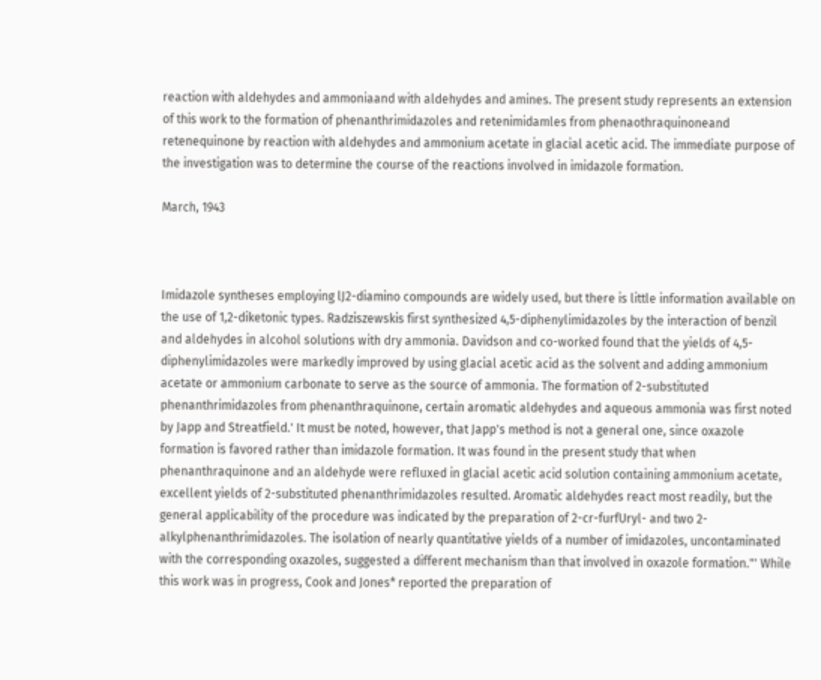reaction with aldehydes and ammoniaand with aldehydes and amines. The present study represents an extension of this work to the formation of phenanthrimidazoles and retenimidamles from phenaothraquinoneand retenequinone by reaction with aldehydes and ammonium acetate in glacial acetic acid. The immediate purpose of the investigation was to determine the course of the reactions involved in imidazole formation.

March, 1943



Imidazole syntheses employing lJ2-diamino compounds are widely used, but there is little information available on the use of 1,2-diketonic types. Radziszewskis first synthesized 4,5-diphenylimidazoles by the interaction of benzil and aldehydes in alcohol solutions with dry ammonia. Davidson and co-worked found that the yields of 4,5-diphenylimidazoles were markedly improved by using glacial acetic acid as the solvent and adding ammonium acetate or ammonium carbonate to serve as the source of ammonia. The formation of 2-substituted phenanthrimidazoles from phenanthraquinone, certain aromatic aldehydes and aqueous ammonia was first noted by Japp and Streatfield.' It must be noted, however, that Japp's method is not a general one, since oxazole formation is favored rather than imidazole formation. It was found in the present study that when phenanthraquinone and an aldehyde were refluxed in glacial acetic acid solution containing ammonium acetate, excellent yields of 2-substituted phenanthrimidazoles resulted. Aromatic aldehydes react most readily, but the general applicability of the procedure was indicated by the preparation of 2-cr-furfUryl- and two 2-alkylphenanthrimidazoles. The isolation of nearly quantitative yields of a number of imidazoles, uncontaminated with the corresponding oxazoles, suggested a different mechanism than that involved in oxazole formation."' While this work was in progress, Cook and Jones* reported the preparation of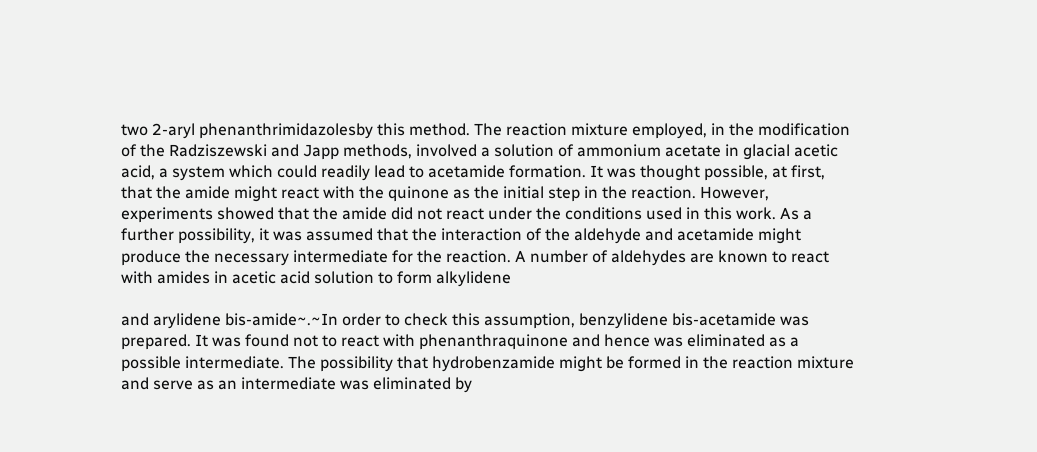two 2-aryl phenanthrimidazolesby this method. The reaction mixture employed, in the modification of the Radziszewski and Japp methods, involved a solution of ammonium acetate in glacial acetic acid, a system which could readily lead to acetamide formation. It was thought possible, at first, that the amide might react with the quinone as the initial step in the reaction. However, experiments showed that the amide did not react under the conditions used in this work. As a further possibility, it was assumed that the interaction of the aldehyde and acetamide might produce the necessary intermediate for the reaction. A number of aldehydes are known to react with amides in acetic acid solution to form alkylidene

and arylidene bis-amide~.~In order to check this assumption, benzylidene bis-acetamide was prepared. It was found not to react with phenanthraquinone and hence was eliminated as a possible intermediate. The possibility that hydrobenzamide might be formed in the reaction mixture and serve as an intermediate was eliminated by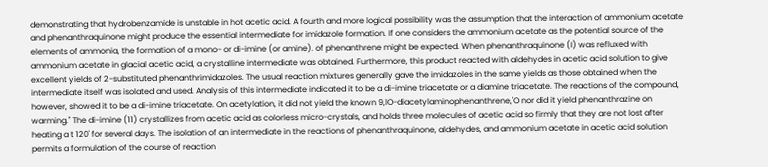demonstrating that hydrobenzamide is unstable in hot acetic acid. A fourth and more logical possibility was the assumption that the interaction of ammonium acetate and phenanthraquinone might produce the essential intermediate for imidazole formation. If one considers the ammonium acetate as the potential source of the elements of ammonia, the formation of a mono- or di-imine (or amine). of phenanthrene might be expected. When phenanthraquinone (I) was refluxed with ammonium acetate in glacial acetic acid, a crystalline intermediate was obtained. Furthermore, this product reacted with aldehydes in acetic acid solution to give excellent yields of 2-substituted phenanthrimidazoles. The usual reaction mixtures generally gave the imidazoles in the same yields as those obtained when the intermediate itself was isolated and used. Analysis of this intermediate indicated it to be a di-imine triacetate or a diamine triacetate. The reactions of the compound, however, showed it to be a di-imine triacetate. On acetylation, it did not yield the known 9,lO-diacetylaminophenanthrene,'O nor did it yield phenanthrazine on warming." The di-imine (11) crystallizes from acetic acid as colorless micro-crystals, and holds three molecules of acetic acid so firmly that they are not lost after heating a t 120' for several days. The isolation of an intermediate in the reactions of phenanthraquinone, aldehydes, and ammonium acetate in acetic acid solution permits a formulation of the course of reaction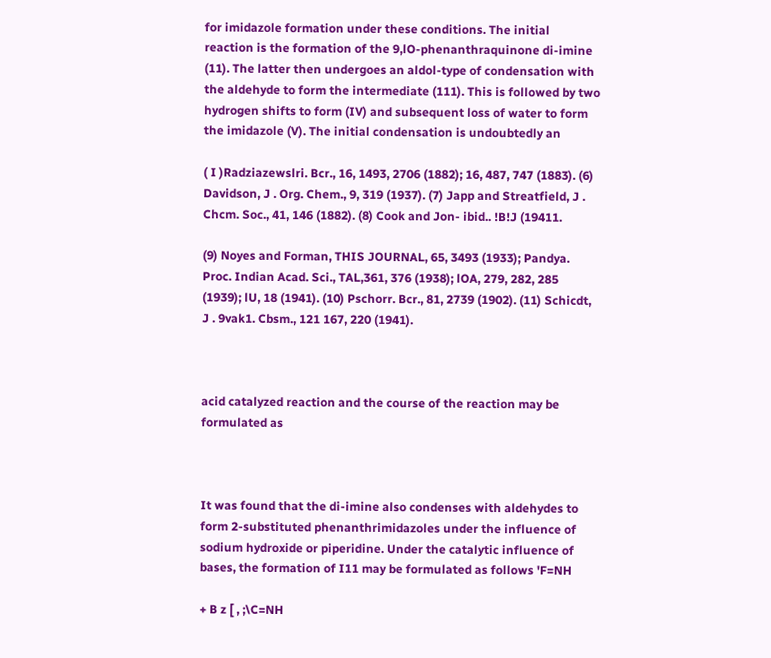for imidazole formation under these conditions. The initial reaction is the formation of the 9,lO-phenanthraquinone di-imine (11). The latter then undergoes an aldol-type of condensation with the aldehyde to form the intermediate (111). This is followed by two hydrogen shifts to form (IV) and subsequent loss of water to form the imidazole (V). The initial condensation is undoubtedly an

( I )Radziazewslri. Bcr., 16, 1493, 2706 (1882); 16, 487, 747 (1883). (6) Davidson, J . Org. Chem., 9, 319 (1937). (7) Japp and Streatfield, J . Chcm. Soc., 41, 146 (1882). (8) Cook and Jon- ibid.. !B!J (19411.

(9) Noyes and Forman, THIS JOURNAL, 65, 3493 (1933); Pandya. Proc. Indian Acad. Sci., TAL,361, 376 (1938); lOA, 279, 282, 285 (1939); lU, 18 (1941). (10) Pschorr. Bcr., 81, 2739 (1902). (11) Schicdt, J . 9vak1. Cbsm., 121 167, 220 (1941).



acid catalyzed reaction and the course of the reaction may be formulated as



It was found that the di-imine also condenses with aldehydes to form 2-substituted phenanthrimidazoles under the influence of sodium hydroxide or piperidine. Under the catalytic influence of bases, the formation of I11 may be formulated as follows 'F=NH

+ B z [ , ;\C=NH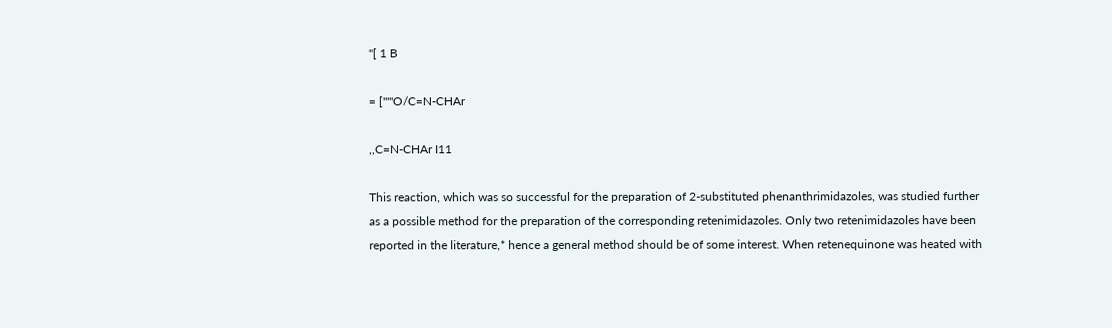"[ 1 B

= ["'"O/C=N-CHAr

,,C=N-CHAr I11

This reaction, which was so successful for the preparation of 2-substituted phenanthrimidazoles, was studied further as a possible method for the preparation of the corresponding retenimidazoles. Only two retenimidazoles have been reported in the literature,* hence a general method should be of some interest. When retenequinone was heated with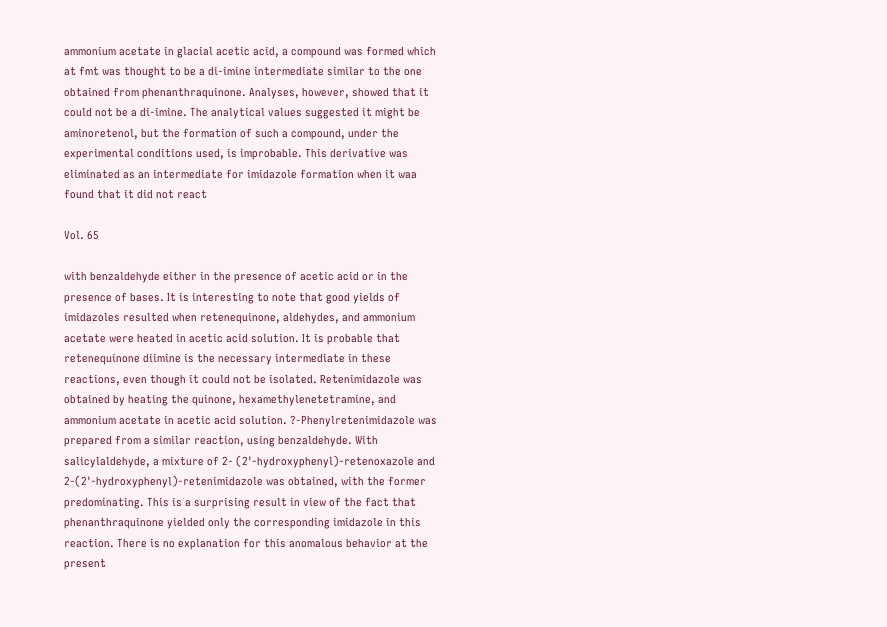ammonium acetate in glacial acetic acid, a compound was formed which at fmt was thought to be a di-imine intermediate similar to the one obtained from phenanthraquinone. Analyses, however, showed that it could not be a di-imine. The analytical values suggested it might be aminoretenol, but the formation of such a compound, under the experimental conditions used, is improbable. This derivative was eliminated as an intermediate for imidazole formation when it waa found that it did not react

Vol. 65

with benzaldehyde either in the presence of acetic acid or in the presence of bases. It is interesting to note that good yields of imidazoles resulted when retenequinone, aldehydes, and ammonium acetate were heated in acetic acid solution. It is probable that retenequinone diimine is the necessary intermediate in these reactions, even though it could not be isolated. Retenimidazole was obtained by heating the quinone, hexamethylenetetramine, and ammonium acetate in acetic acid solution. ?-Phenylretenimidazole was prepared from a similar reaction, using benzaldehyde. With salicylaldehyde, a mixture of 2- (2'-hydroxyphenyl)-retenoxazole and 2-(2'-hydroxyphenyl)-retenimidazole was obtained, with the former predominating. This is a surprising result in view of the fact that phenanthraquinone yielded only the corresponding imidazole in this reaction. There is no explanation for this anomalous behavior at the present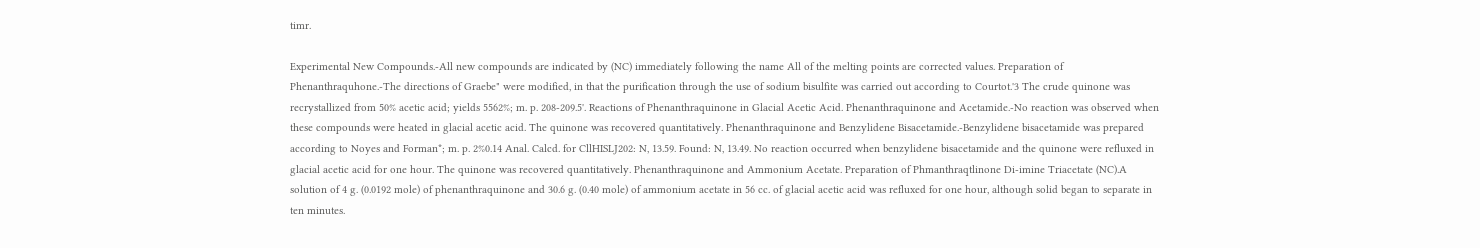timr.

Experimental New Compounds.-All new compounds are indicated by (NC) immediately following the name All of the melting points are corrected values. Preparation of Phenanthraquhone.-The directions of Graebe" were modified, in that the purification through the use of sodium bisulfite was carried out according to Courtot.'3 The crude quinone was recrystallized from 50% acetic acid; yields 5562%; m. p. 208-209.5'. Reactions of Phenanthraquinone in Glacial Acetic Acid. Phenanthraquinone and Acetamide.-No reaction was observed when these compounds were heated in glacial acetic acid. The quinone was recovered quantitatively. Phenanthraquinone and Benzylidene Bisacetamide.-Benzylidene bisacetamide was prepared according to Noyes and Forman*; m. p. 2%0.14 Anal. Calcd. for CllHISLJ202: N, 13.59. Found: N, 13.49. No reaction occurred when benzylidene bisacetamide and the quinone were refluxed in glacial acetic acid for one hour. The quinone was recovered quantitatively. Phenanthraquinone and Ammonium Acetate. Preparation of Phmanthraqtlinone Di-imine Triacetate (NC).A solution of 4 g. (0.0192 mole) of phenanthraquinone and 30.6 g. (0.40 mole) of ammonium acetate in 56 cc. of glacial acetic acid was refluxed for one hour, although solid began to separate in ten minutes.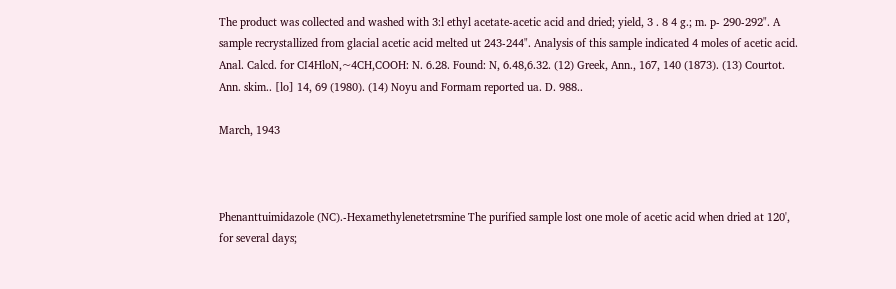The product was collected and washed with 3:l ethyl acetate-acetic acid and dried; yield, 3 . 8 4 g.; m. p- 290-292". A sample recrystallized from glacial acetic acid melted ut 243-244". Analysis of this sample indicated 4 moles of acetic acid. Anal. Calcd. for CI4HloN,~4CH,COOH: N. 6.28. Found: N, 6.48,6.32. (12) Greek, Ann., 167, 140 (1873). (13) Courtot. Ann. skim.. [lo] 14, 69 (1980). (14) Noyu and Formam reported ua. D. 988..

March, 1943



Phenanttuimidazole (NC).-Hexamethylenetetrsmine The purified sample lost one mole of acetic acid when dried at 120', for several days;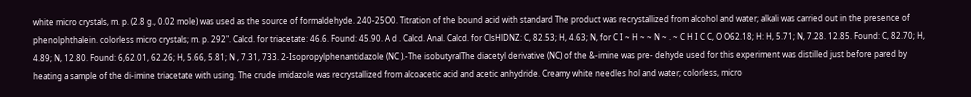white micro crystals, m. p. (2.8 g., 0.02 mole) was used as the source of formaldehyde. 240-25O0. Titration of the bound acid with standard The product was recrystallized from alcohol and water; alkali was carried out in the presence of phenolphthalein. colorless micro crystals; m. p. 292". Calcd. for triacetate: 46.6. Found: 45.90. A d . Calcd. Anal. Calcd. for ClsHlDNZ: C, 82.53; H, 4.63; N, for C I ~ H ~ ~ N ~ . ~ C H I C C, O O62.18; H: H, 5.71; N, 7.28. 12.85. Found: C, 82.70; H, 4.89; N, 12.80. Found: 6,62.01, 62.26; H, 5.66, 5.81; N , 7.31, 733. 2-Isopropylphenantidazole (NC ).-The isobutyralThe diacetyl derivative (NC) of the &-imine was pre- dehyde used for this experiment was distilled just before pared by heating a sample of the di-imine triacetate with using. The crude imidazole was recrystallized from alcoacetic acid and acetic anhydride. Creamy white needles hol and water; colorless, micro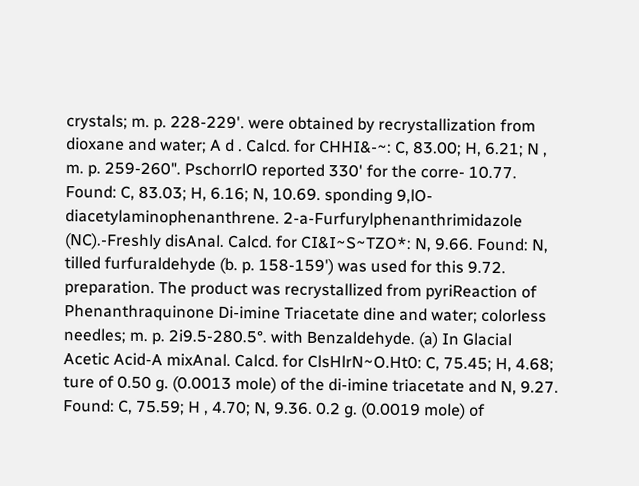crystals; m. p. 228-229'. were obtained by recrystallization from dioxane and water; A d . Calcd. for CHHI&-~: C, 83.00; H, 6.21; N , m. p. 259-260". PschorrlO reported 330' for the corre- 10.77. Found: C, 83.03; H, 6.16; N, 10.69. sponding 9,lO-diacetylaminophenanthrene. 2-a-Furfurylphenanthrimidazole (NC).-Freshly disAnal. Calcd. for CI&I~S~TZO*: N, 9.66. Found: N, tilled furfuraldehyde (b. p. 158-159') was used for this 9.72. preparation. The product was recrystallized from pyriReaction of Phenanthraquinone Di-imine Triacetate dine and water; colorless needles; m. p. 2i9.5-280.5°. with Benzaldehyde. (a) In Glacial Acetic Acid-A mixAnal. Calcd. for ClsHlrN~O.Ht0: C, 75.45; H, 4.68; ture of 0.50 g. (0.0013 mole) of the di-imine triacetate and N, 9.27. Found: C, 75.59; H , 4.70; N, 9.36. 0.2 g. (0.0019 mole) of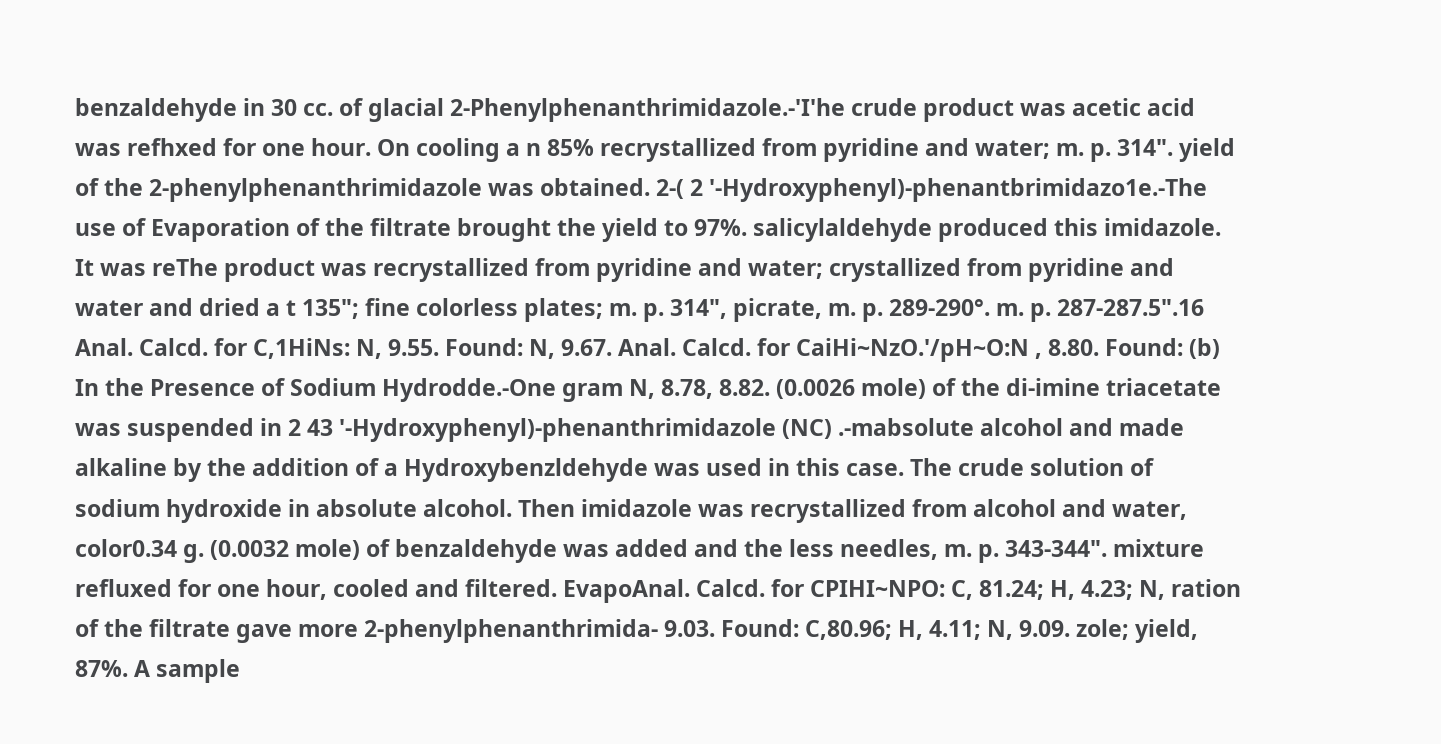benzaldehyde in 30 cc. of glacial 2-Phenylphenanthrimidazole.-'I'he crude product was acetic acid was refhxed for one hour. On cooling a n 85% recrystallized from pyridine and water; m. p. 314". yield of the 2-phenylphenanthrimidazole was obtained. 2-( 2 '-Hydroxyphenyl)-phenantbrimidazo1e.-The use of Evaporation of the filtrate brought the yield to 97%. salicylaldehyde produced this imidazole. It was reThe product was recrystallized from pyridine and water; crystallized from pyridine and water and dried a t 135"; fine colorless plates; m. p. 314", picrate, m. p. 289-290°. m. p. 287-287.5".16 Anal. Calcd. for C,1HiNs: N, 9.55. Found: N, 9.67. Anal. Calcd. for CaiHi~NzO.'/pH~O:N , 8.80. Found: (b) In the Presence of Sodium Hydrodde.-One gram N, 8.78, 8.82. (0.0026 mole) of the di-imine triacetate was suspended in 2 43 '-Hydroxyphenyl)-phenanthrimidazole (NC) .-mabsolute alcohol and made alkaline by the addition of a Hydroxybenzldehyde was used in this case. The crude solution of sodium hydroxide in absolute alcohol. Then imidazole was recrystallized from alcohol and water, color0.34 g. (0.0032 mole) of benzaldehyde was added and the less needles, m. p. 343-344". mixture refluxed for one hour, cooled and filtered. EvapoAnal. Calcd. for CPIHI~NPO: C, 81.24; H, 4.23; N, ration of the filtrate gave more 2-phenylphenanthrimida- 9.03. Found: C,80.96; H, 4.11; N, 9.09. zole; yield, 87%. A sample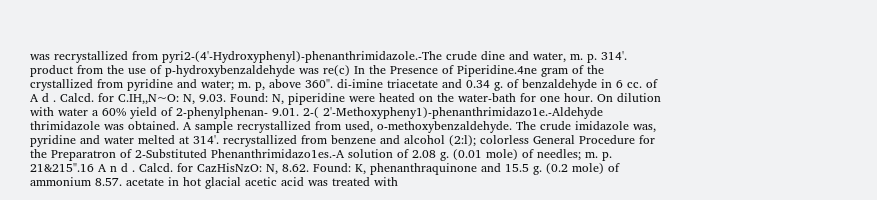was recrystallized from pyri2-(4'-Hydroxyphenyl)-phenanthrimidazole.-The crude dine and water, m. p. 314'. product from the use of p-hydroxybenzaldehyde was re(c) In the Presence of Piperidine.4ne gram of the crystallized from pyridine and water; m. p, above 360". di-imine triacetate and 0.34 g. of benzaldehyde in 6 cc. of A d . Calcd. for C.IH,,N~O: N, 9.03. Found: N, piperidine were heated on the water-bath for one hour. On dilution with water a 60% yield of 2-phenylphenan- 9.01. 2-( 2'-Methoxypheny1)-phenanthrimidazo1e.-Aldehyde thrimidazole was obtained. A sample recrystallized from used, o-methoxybenzaldehyde. The crude imidazole was, pyridine and water melted at 314'. recrystallized from benzene and alcohol (2:l); colorless General Procedure for the Preparatron of 2-Substituted Phenanthrimidazo1es.-A solution of 2.08 g. (0.01 mole) of needles; m. p. 21&215".16 A n d . Calcd. for CazHisNzO: N, 8.62. Found: K, phenanthraquinone and 15.5 g. (0.2 mole) of ammonium 8.57. acetate in hot glacial acetic acid was treated with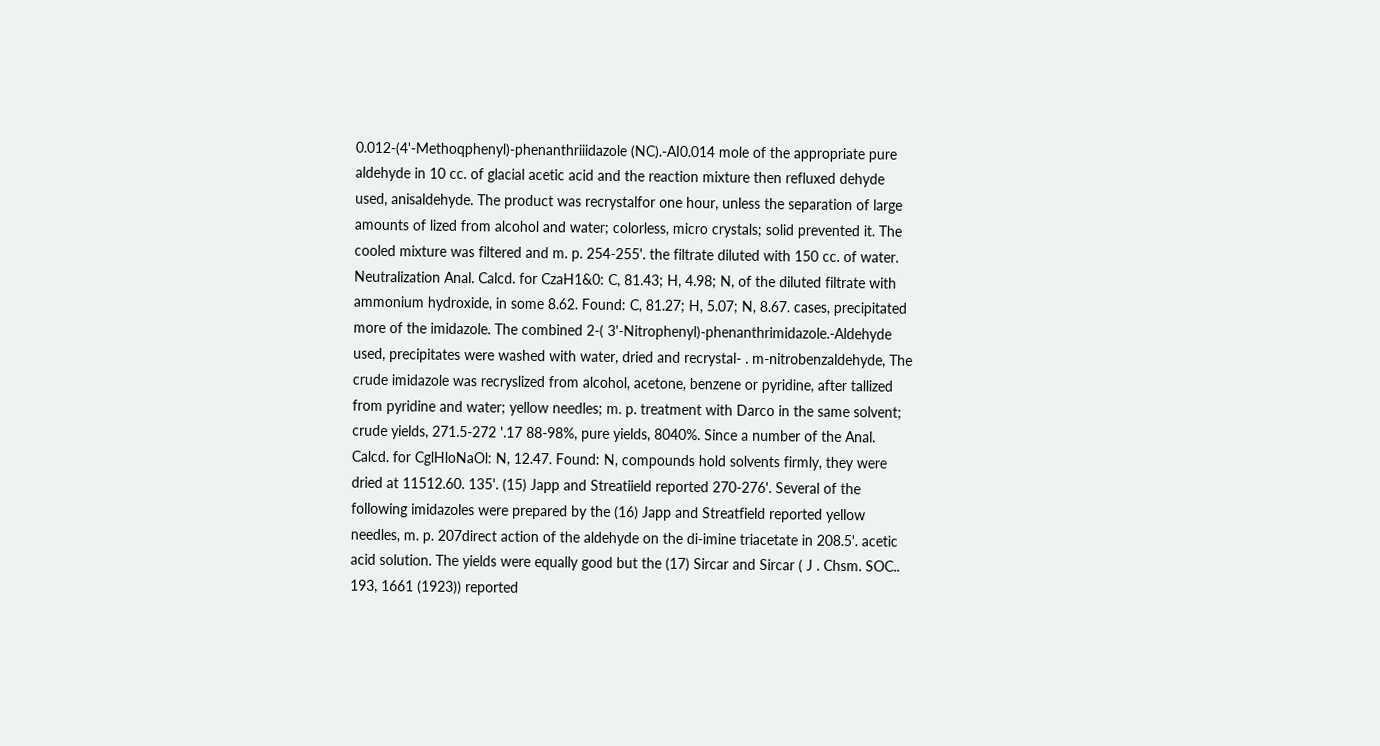0.012-(4'-Methoqphenyl)-phenanthriiidazole (NC).-AI0.014 mole of the appropriate pure aldehyde in 10 cc. of glacial acetic acid and the reaction mixture then refluxed dehyde used, anisaldehyde. The product was recrystalfor one hour, unless the separation of large amounts of lized from alcohol and water; colorless, micro crystals; solid prevented it. The cooled mixture was filtered and m. p. 254-255'. the filtrate diluted with 150 cc. of water. Neutralization Anal. Calcd. for CzaH1&0: C, 81.43; H, 4.98; N, of the diluted filtrate with ammonium hydroxide, in some 8.62. Found: C, 81.27; H, 5.07; N, 8.67. cases, precipitated more of the imidazole. The combined 2-( 3'-Nitrophenyl)-phenanthrimidazole.-Aldehyde used, precipitates were washed with water, dried and recrystal- . m-nitrobenzaldehyde, The crude imidazole was recryslized from alcohol, acetone, benzene or pyridine, after tallized from pyridine and water; yellow needles; m. p. treatment with Darco in the same solvent; crude yields, 271.5-272 '.17 88-98%, pure yields, 8040%. Since a number of the Anal. Calcd. for CglHloNaOl: N, 12.47. Found: N, compounds hold solvents firmly, they were dried at 11512.60. 135'. (15) Japp and Streatiield reported 270-276'. Several of the following imidazoles were prepared by the (16) Japp and Streatfield reported yellow needles, m. p. 207direct action of the aldehyde on the di-imine triacetate in 208.5'. acetic acid solution. The yields were equally good but the (17) Sircar and Sircar ( J . Chsm. SOC.. 193, 1661 (1923)) reported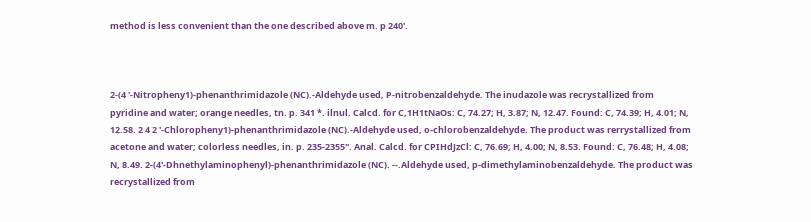method is less convenient than the one described above m. p 240'.



2-(4 '-Nitropheny1)-phenanthrimidazole (NC).-Aldehyde used, P-nitrobenzaldehyde. The inudazole was recrystallized from pyridine and water; orange needles, tn. p. 341 *. ilnul. Calcd. for C,1H1tNaOs: C, 74.27; H, 3.87; N, 12.47. Found: C, 74.39; H, 4.01; N, 12.58. 2 4 2 '-Chloropheny1)-phenanthrimidazole (NC).-Aldehyde used, o-chlorobenzaldehyde. The product was rerrystallized from acetone and water; colorless needles, in. p. 235-2355". Anal. Calcd. for CPIHdJzCl: C, 76.69; H, 4.00; N, 8.53. Found: C, 76.48; H, 4.08; N, 8.49. 2-(4'-Dhnethylaminophenyl)-phenanthrimidazole (NC). --.Aldehyde used, p-dimethylaminobenzaldehyde. The product was recrystallized from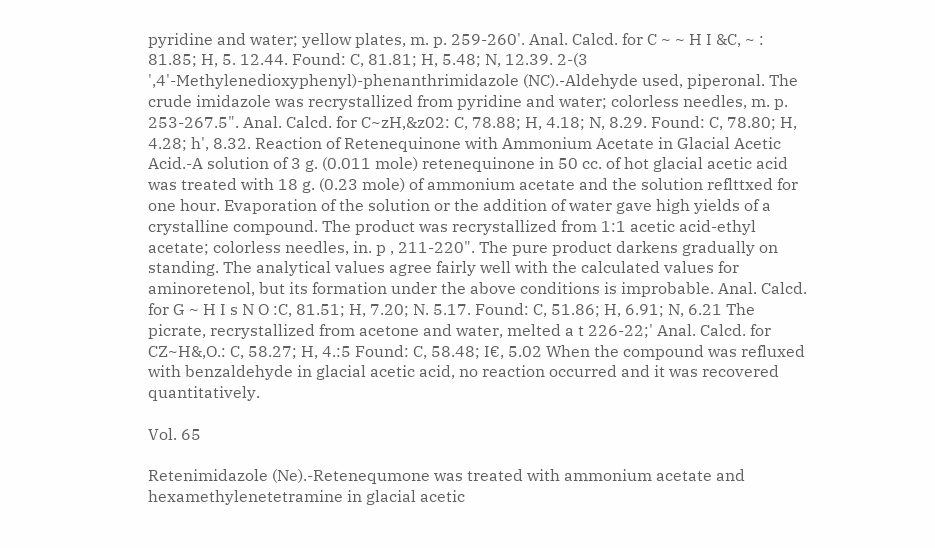pyridine and water; yellow plates, m. p. 259-260'. Anal. Calcd. for C ~ ~ H I &C, ~ : 81.85; H, 5. 12.44. Found: C, 81.81; H, 5.48; N, 12.39. 2-(3 ',4'-Methylenedioxyphenyl)-phenanthrimidazole (NC).-Aldehyde used, piperonal. The crude imidazole was recrystallized from pyridine and water; colorless needles, m. p. 253-267.5". Anal. Calcd. for C~zH,&z02: C, 78.88; H, 4.18; N, 8.29. Found: C, 78.80; H, 4.28; h', 8.32. Reaction of Retenequinone with Ammonium Acetate in Glacial Acetic Acid.-A solution of 3 g. (0.011 mole) retenequinone in 50 cc. of hot glacial acetic acid was treated with 18 g. (0.23 mole) of ammonium acetate and the solution reflttxed for one hour. Evaporation of the solution or the addition of water gave high yields of a crystalline compound. The product was recrystallized from 1:1 acetic acid-ethyl acetate; colorless needles, in. p , 211-220". The pure product darkens gradually on standing. The analytical values agree fairly well with the calculated values for aminoretenol, but its formation under the above conditions is improbable. Anal. Calcd. for G ~ H I s N O :C, 81.51; H, 7.20; N. 5.17. Found: C, 51.86; H, 6.91; N, 6.21 The picrate, recrystallized from acetone and water, melted a t 226-22;' Anal. Calcd. for CZ~H&,O.: C, 58.27; H, 4.:5 Found: C, 58.48; I€, 5.02 When the compound was refluxed with benzaldehyde in glacial acetic acid, no reaction occurred and it was recovered quantitatively.

Vol. 65

Retenimidazole (Ne).-Retenequmone was treated with ammonium acetate and hexamethylenetetramine in glacial acetic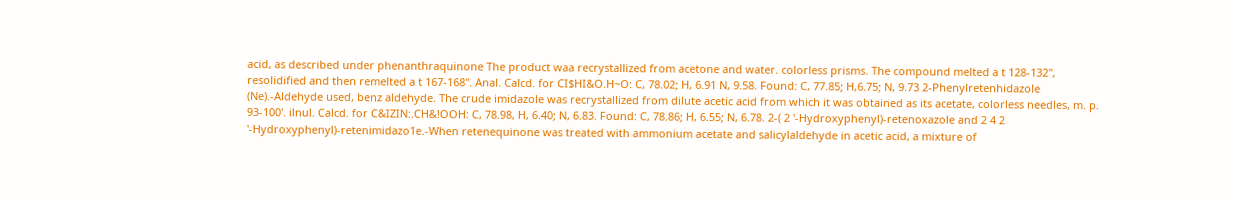acid, as described under phenanthraquinone The product waa recrystallized from acetone and water. colorless prisms. The compound melted a t 128-132", resolidified and then remelted a t 167-168". Anal. Calcd. for CI$HI&O.H~O: C, 78.02; H, 6.91 N, 9.58. Found: C, 77.85; H,6.75; N, 9.73 2-Phenylretenhidazole (Ne).-Aldehyde used, benz aldehyde. The crude imidazole was recrystallized from dilute acetic acid from which it was obtained as its acetate, colorless needles, m. p. 93-100'. ilnul. Calcd. for C&IZIN:.CH&!OOH: C, 78.98, H, 6.40; N, 6.83. Found: C, 78.86; H, 6.55; N, 6.78. 2-( 2 '-Hydroxyphenyl)-retenoxazole and 2 4 2 '-Hydroxyphenyl)-retenimidazo1e.-When retenequinone was treated with ammonium acetate and salicylaldehyde in acetic acid, a mixture of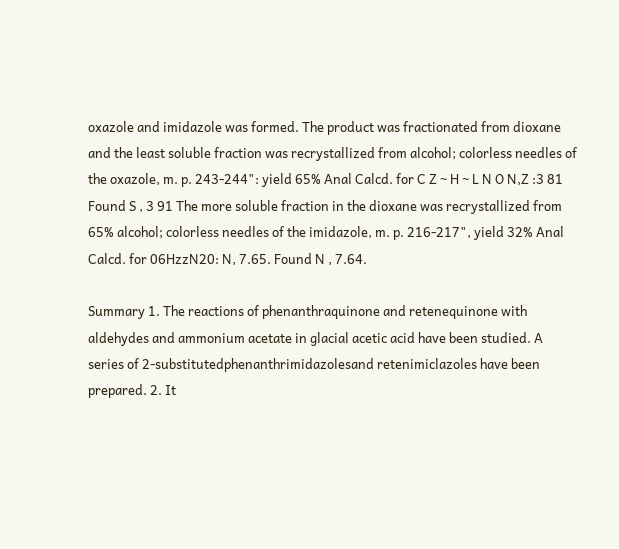oxazole and imidazole was formed. The product was fractionated from dioxane and the least soluble fraction was recrystallized from alcohol; colorless needles of the oxazole, m. p. 243-244": yield 65% Anal Calcd. for C Z ~ H ~ L N O N,Z :3 81 Found S , 3 91 The more soluble fraction in the dioxane was recrystallized from 65% alcohol; colorless needles of the imidazole, m. p. 216-217", yield 32% Anal Calcd. for 06HzzN20: N, 7.65. Found N , 7.64.

Summary 1. The reactions of phenanthraquinone and retenequinone with aldehydes and ammonium acetate in glacial acetic acid have been studied. A series of 2-substitutedphenanthrimidazolesand retenimiclazoles have been prepared. 2. It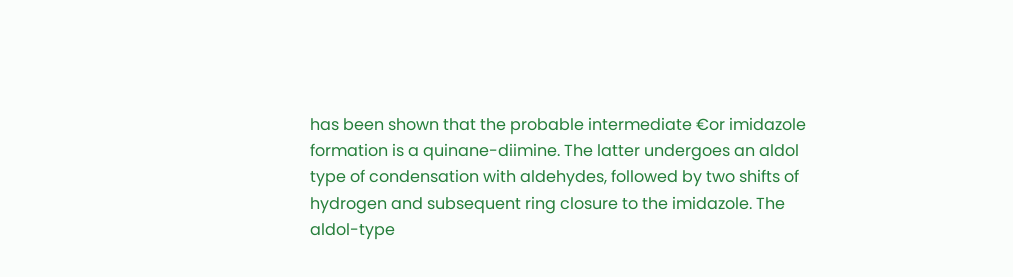has been shown that the probable intermediate €or imidazole formation is a quinane-diimine. The latter undergoes an aldol type of condensation with aldehydes, followed by two shifts of hydrogen and subsequent ring closure to the imidazole. The aldol-type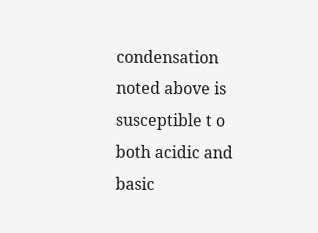condensation noted above is susceptible t o both acidic and basic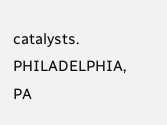catalysts. PHILADELPHIA, PA